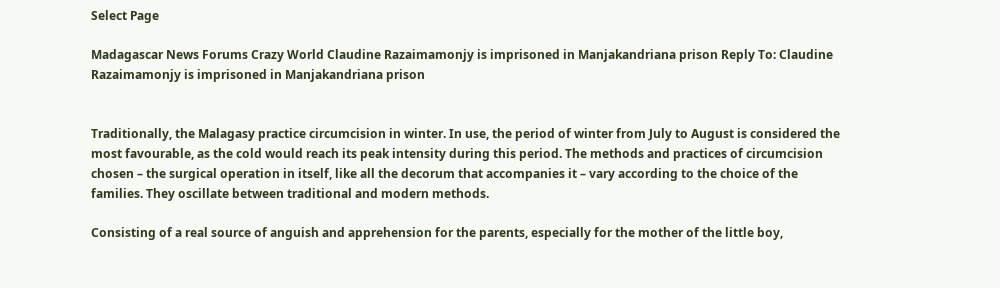Select Page

Madagascar News Forums Crazy World Claudine Razaimamonjy is imprisoned in Manjakandriana prison Reply To: Claudine Razaimamonjy is imprisoned in Manjakandriana prison


Traditionally, the Malagasy practice circumcision in winter. In use, the period of winter from July to August is considered the most favourable, as the cold would reach its peak intensity during this period. The methods and practices of circumcision chosen – the surgical operation in itself, like all the decorum that accompanies it – vary according to the choice of the families. They oscillate between traditional and modern methods.

Consisting of a real source of anguish and apprehension for the parents, especially for the mother of the little boy,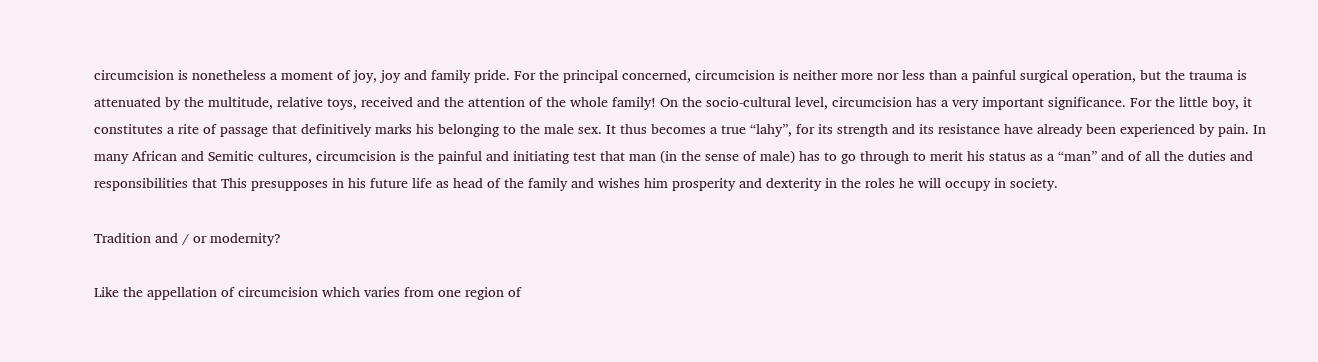circumcision is nonetheless a moment of joy, joy and family pride. For the principal concerned, circumcision is neither more nor less than a painful surgical operation, but the trauma is attenuated by the multitude, relative toys, received and the attention of the whole family! On the socio-cultural level, circumcision has a very important significance. For the little boy, it constitutes a rite of passage that definitively marks his belonging to the male sex. It thus becomes a true “lahy”, for its strength and its resistance have already been experienced by pain. In many African and Semitic cultures, circumcision is the painful and initiating test that man (in the sense of male) has to go through to merit his status as a “man” and of all the duties and responsibilities that This presupposes in his future life as head of the family and wishes him prosperity and dexterity in the roles he will occupy in society.

Tradition and / or modernity?

Like the appellation of circumcision which varies from one region of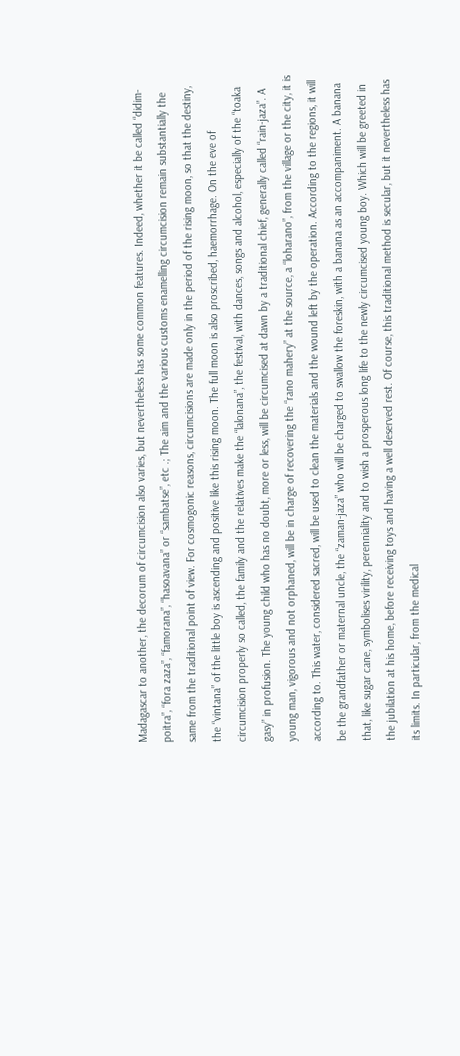Madagascar to another, the decorum of circumcision also varies, but nevertheless has some common features. Indeed, whether it be called “didim-poitra”, “fora zaza”, “famorana”, “hasoavana” or “sambatse”, etc .; The aim and the various customs enamelling circumcision remain substantially the same from the traditional point of view. For cosmogonic reasons, circumcisions are made only in the period of the rising moon, so that the destiny, the “vintana” of the little boy is ascending and positive like this rising moon. The full moon is also proscribed, haemorrhage. On the eve of circumcision properly so called, the family and the relatives make the “lalonana”, the festival, with dances, songs and alcohol, especially of the “toaka gasy” in profusion. The young child who has no doubt, more or less, will be circumcised at dawn by a traditional chief, generally called “rain-jaza”. A young man, vigorous and not orphaned, will be in charge of recovering the “rano mahery” at the source, a “loharano”, from the village or the city, it is according to. This water, considered sacred, will be used to clean the materials and the wound left by the operation. According to the regions, it will be the grandfather or maternal uncle, the “zaman-jaza” who will be charged to swallow the foreskin, with a banana as an accompaniment. A banana that, like sugar cane, symbolises virility, perenniality and to wish a prosperous long life to the newly circumcised young boy. Which will be greeted in the jubilation at his home, before receiving toys and having a well deserved rest. Of course, this traditional method is secular, but it nevertheless has its limits. In particular, from the medical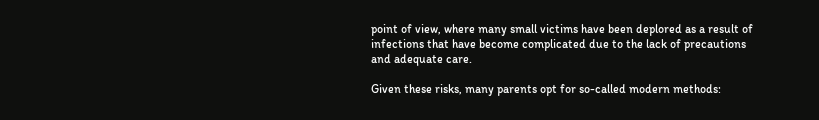point of view, where many small victims have been deplored as a result of infections that have become complicated due to the lack of precautions and adequate care.

Given these risks, many parents opt for so-called modern methods: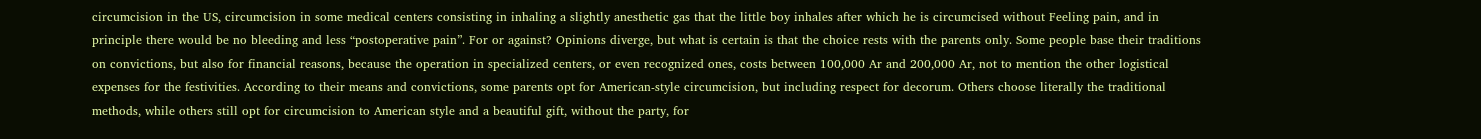circumcision in the US, circumcision in some medical centers consisting in inhaling a slightly anesthetic gas that the little boy inhales after which he is circumcised without Feeling pain, and in principle there would be no bleeding and less “postoperative pain”. For or against? Opinions diverge, but what is certain is that the choice rests with the parents only. Some people base their traditions on convictions, but also for financial reasons, because the operation in specialized centers, or even recognized ones, costs between 100,000 Ar and 200,000 Ar, not to mention the other logistical expenses for the festivities. According to their means and convictions, some parents opt for American-style circumcision, but including respect for decorum. Others choose literally the traditional methods, while others still opt for circumcision to American style and a beautiful gift, without the party, for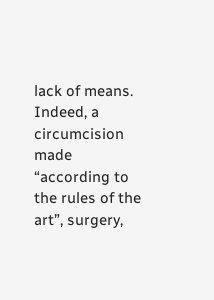lack of means. Indeed, a circumcision made “according to the rules of the art”, surgery,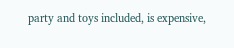party and toys included, is expensive,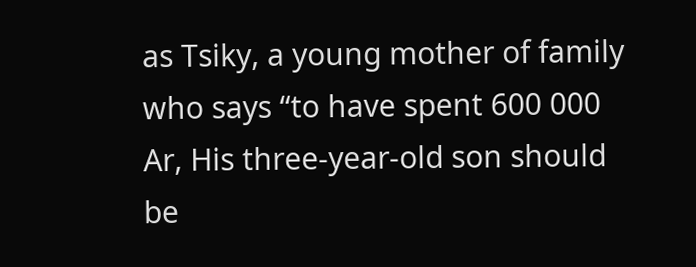as Tsiky, a young mother of family who says “to have spent 600 000 Ar, His three-year-old son should be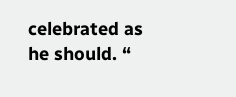celebrated as he should. “